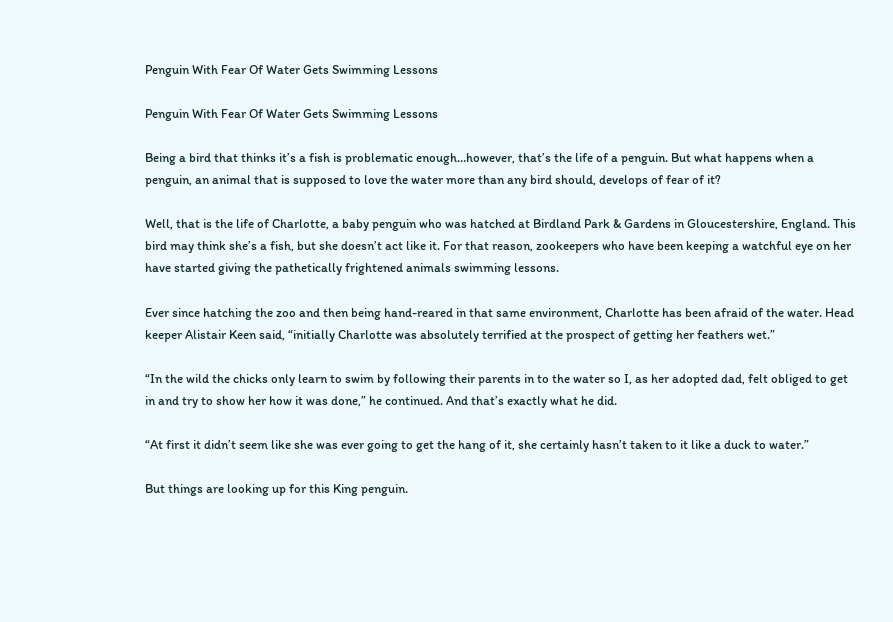Penguin With Fear Of Water Gets Swimming Lessons

Penguin With Fear Of Water Gets Swimming Lessons

Being a bird that thinks it’s a fish is problematic enough…however, that’s the life of a penguin. But what happens when a penguin, an animal that is supposed to love the water more than any bird should, develops of fear of it?

Well, that is the life of Charlotte, a baby penguin who was hatched at Birdland Park & Gardens in Gloucestershire, England. This bird may think she’s a fish, but she doesn’t act like it. For that reason, zookeepers who have been keeping a watchful eye on her have started giving the pathetically frightened animals swimming lessons.

Ever since hatching the zoo and then being hand-reared in that same environment, Charlotte has been afraid of the water. Head keeper Alistair Keen said, “initially Charlotte was absolutely terrified at the prospect of getting her feathers wet.”

“In the wild the chicks only learn to swim by following their parents in to the water so I, as her adopted dad, felt obliged to get in and try to show her how it was done,” he continued. And that’s exactly what he did.

“At first it didn’t seem like she was ever going to get the hang of it, she certainly hasn’t taken to it like a duck to water.”

But things are looking up for this King penguin.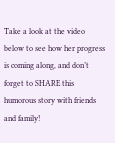Take a look at the video below to see how her progress is coming along, and don’t forget to SHARE this humorous story with friends and family!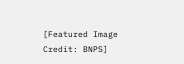[Featured Image Credit: BNPS]